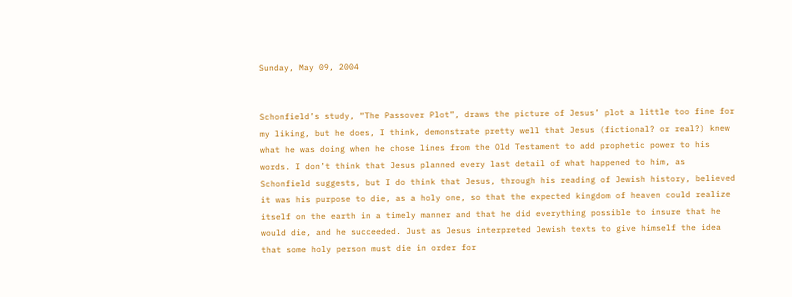Sunday, May 09, 2004


Schonfield’s study, “The Passover Plot”, draws the picture of Jesus’ plot a little too fine for my liking, but he does, I think, demonstrate pretty well that Jesus (fictional? or real?) knew what he was doing when he chose lines from the Old Testament to add prophetic power to his words. I don’t think that Jesus planned every last detail of what happened to him, as Schonfield suggests, but I do think that Jesus, through his reading of Jewish history, believed it was his purpose to die, as a holy one, so that the expected kingdom of heaven could realize itself on the earth in a timely manner and that he did everything possible to insure that he would die, and he succeeded. Just as Jesus interpreted Jewish texts to give himself the idea that some holy person must die in order for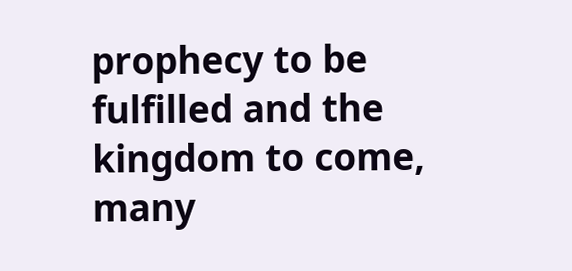prophecy to be fulfilled and the kingdom to come, many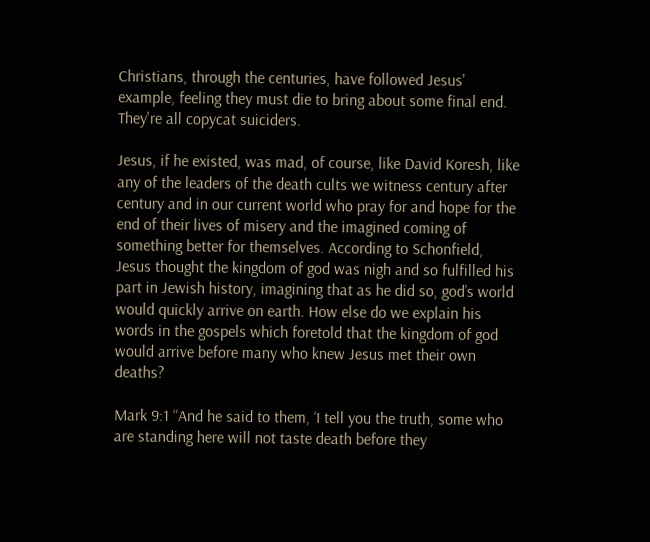Christians, through the centuries, have followed Jesus' example, feeling they must die to bring about some final end. They're all copycat suiciders.

Jesus, if he existed, was mad, of course, like David Koresh, like any of the leaders of the death cults we witness century after century and in our current world who pray for and hope for the end of their lives of misery and the imagined coming of something better for themselves. According to Schonfield, Jesus thought the kingdom of god was nigh and so fulfilled his part in Jewish history, imagining that as he did so, god’s world would quickly arrive on earth. How else do we explain his words in the gospels which foretold that the kingdom of god would arrive before many who knew Jesus met their own deaths?

Mark 9:1 “And he said to them, ‘I tell you the truth, some who are standing here will not taste death before they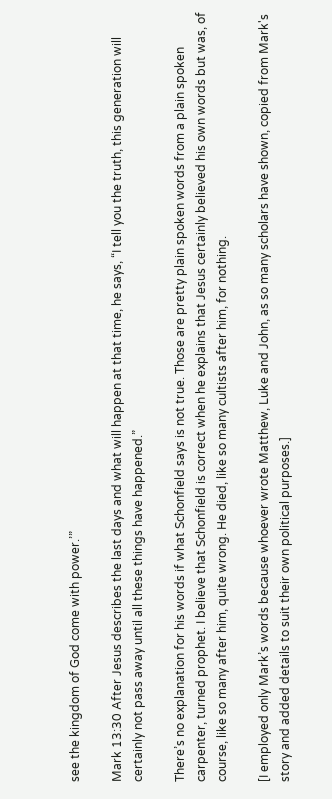see the kingdom of God come with power.’”

Mark 13:30 After Jesus describes the last days and what will happen at that time, he says, “I tell you the truth, this generation will certainly not pass away until all these things have happened.”

There’s no explanation for his words if what Schonfield says is not true. Those are pretty plain spoken words from a plain spoken carpenter, turned prophet. I believe that Schonfield is correct when he explains that Jesus certainly believed his own words but was, of course, like so many after him, quite wrong. He died, like so many cultists after him, for nothing.

[I employed only Mark’s words because whoever wrote Matthew, Luke and John, as so many scholars have shown, copied from Mark's story and added details to suit their own political purposes.]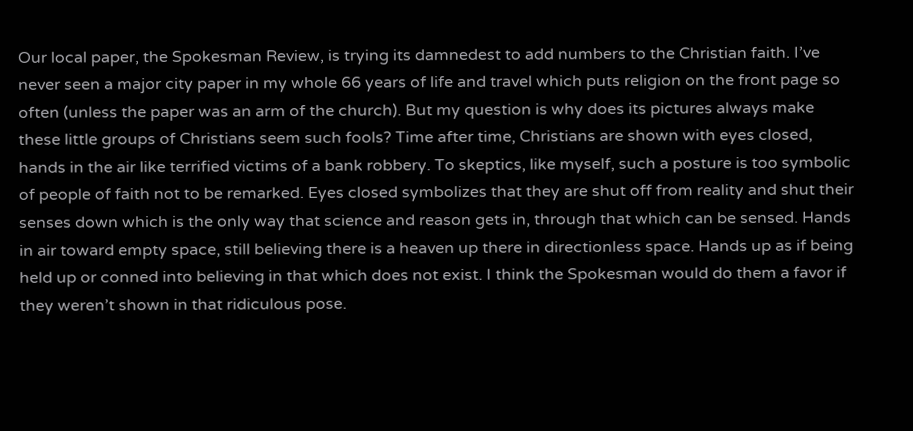Our local paper, the Spokesman Review, is trying its damnedest to add numbers to the Christian faith. I’ve never seen a major city paper in my whole 66 years of life and travel which puts religion on the front page so often (unless the paper was an arm of the church). But my question is why does its pictures always make these little groups of Christians seem such fools? Time after time, Christians are shown with eyes closed, hands in the air like terrified victims of a bank robbery. To skeptics, like myself, such a posture is too symbolic of people of faith not to be remarked. Eyes closed symbolizes that they are shut off from reality and shut their senses down which is the only way that science and reason gets in, through that which can be sensed. Hands in air toward empty space, still believing there is a heaven up there in directionless space. Hands up as if being held up or conned into believing in that which does not exist. I think the Spokesman would do them a favor if they weren’t shown in that ridiculous pose.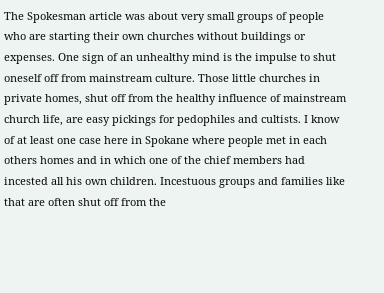The Spokesman article was about very small groups of people who are starting their own churches without buildings or expenses. One sign of an unhealthy mind is the impulse to shut oneself off from mainstream culture. Those little churches in private homes, shut off from the healthy influence of mainstream church life, are easy pickings for pedophiles and cultists. I know of at least one case here in Spokane where people met in each others homes and in which one of the chief members had incested all his own children. Incestuous groups and families like that are often shut off from the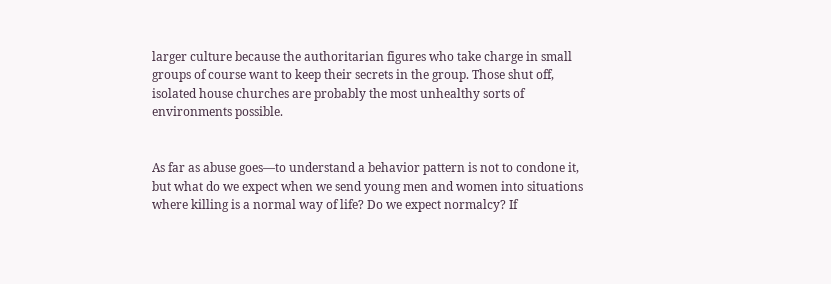larger culture because the authoritarian figures who take charge in small groups of course want to keep their secrets in the group. Those shut off, isolated house churches are probably the most unhealthy sorts of environments possible.


As far as abuse goes—to understand a behavior pattern is not to condone it, but what do we expect when we send young men and women into situations where killing is a normal way of life? Do we expect normalcy? If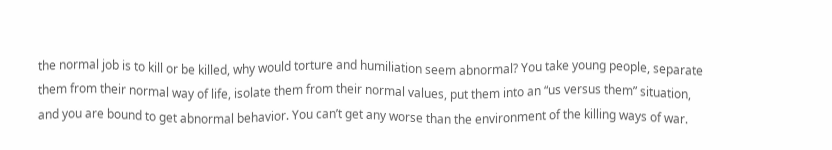the normal job is to kill or be killed, why would torture and humiliation seem abnormal? You take young people, separate them from their normal way of life, isolate them from their normal values, put them into an “us versus them” situation, and you are bound to get abnormal behavior. You can’t get any worse than the environment of the killing ways of war.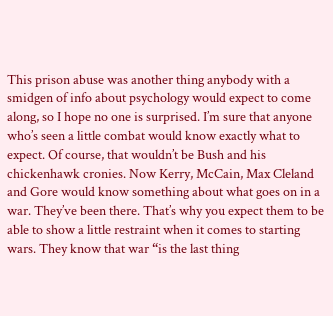This prison abuse was another thing anybody with a smidgen of info about psychology would expect to come along, so I hope no one is surprised. I’m sure that anyone who’s seen a little combat would know exactly what to expect. Of course, that wouldn’t be Bush and his chickenhawk cronies. Now Kerry, McCain, Max Cleland and Gore would know something about what goes on in a war. They’ve been there. That’s why you expect them to be able to show a little restraint when it comes to starting wars. They know that war “is the last thing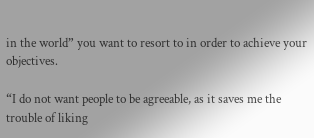in the world” you want to resort to in order to achieve your objectives.

“I do not want people to be agreeable, as it saves me the trouble of liking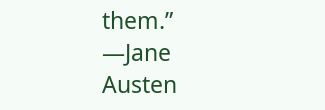them.” —Jane Austen